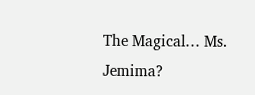The Magical… Ms. Jemima?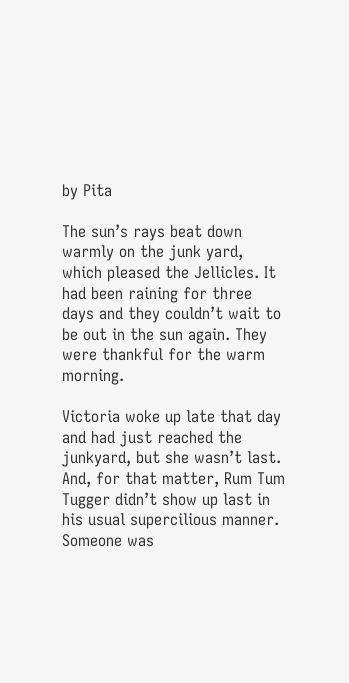by Pita

The sun’s rays beat down warmly on the junk yard, which pleased the Jellicles. It had been raining for three days and they couldn’t wait to be out in the sun again. They were thankful for the warm morning.

Victoria woke up late that day and had just reached the junkyard, but she wasn’t last. And, for that matter, Rum Tum Tugger didn’t show up last in his usual supercilious manner. Someone was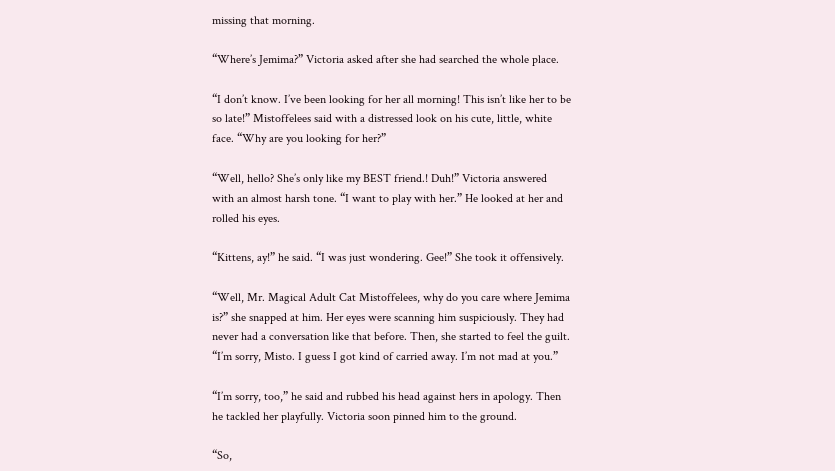missing that morning.

“Where’s Jemima?” Victoria asked after she had searched the whole place.

“I don’t know. I’ve been looking for her all morning! This isn’t like her to be so late!” Mistoffelees said with a distressed look on his cute, little, white face. “Why are you looking for her?”

“Well, hello? She’s only like my BEST friend.! Duh!” Victoria answered with an almost harsh tone. “I want to play with her.” He looked at her and rolled his eyes.

“Kittens, ay!” he said. “I was just wondering. Gee!” She took it offensively.

“Well, Mr. Magical Adult Cat Mistoffelees, why do you care where Jemima is?” she snapped at him. Her eyes were scanning him suspiciously. They had never had a conversation like that before. Then, she started to feel the guilt. “I’m sorry, Misto. I guess I got kind of carried away. I’m not mad at you.”

“I’m sorry, too,” he said and rubbed his head against hers in apology. Then he tackled her playfully. Victoria soon pinned him to the ground.

“So,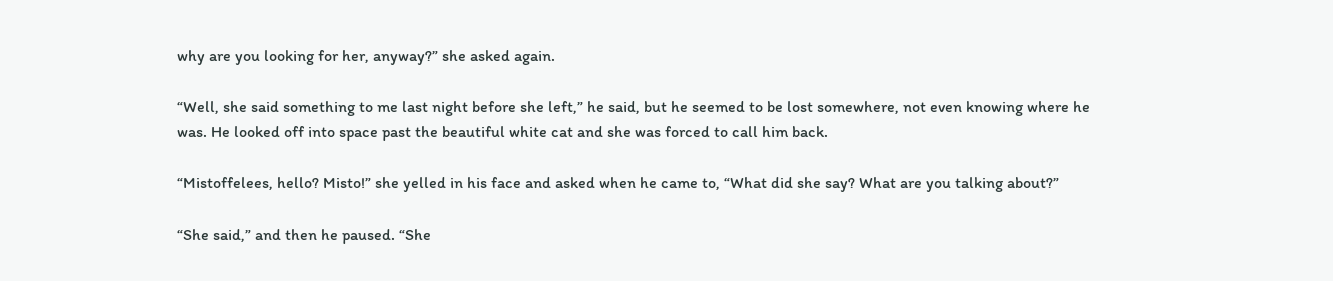why are you looking for her, anyway?” she asked again.

“Well, she said something to me last night before she left,” he said, but he seemed to be lost somewhere, not even knowing where he was. He looked off into space past the beautiful white cat and she was forced to call him back.

“Mistoffelees, hello? Misto!” she yelled in his face and asked when he came to, “What did she say? What are you talking about?”

“She said,” and then he paused. “She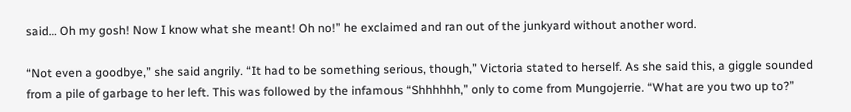said… Oh my gosh! Now I know what she meant! Oh no!” he exclaimed and ran out of the junkyard without another word.

“Not even a goodbye,” she said angrily. “It had to be something serious, though,” Victoria stated to herself. As she said this, a giggle sounded from a pile of garbage to her left. This was followed by the infamous “Shhhhhh,” only to come from Mungojerrie. “What are you two up to?”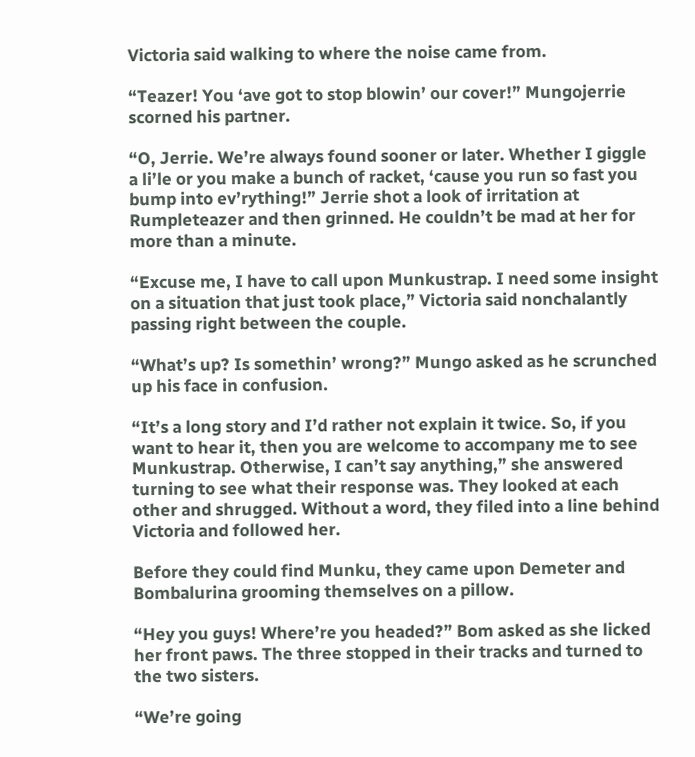Victoria said walking to where the noise came from.

“Teazer! You ‘ave got to stop blowin’ our cover!” Mungojerrie scorned his partner.

“O, Jerrie. We’re always found sooner or later. Whether I giggle a li’le or you make a bunch of racket, ‘cause you run so fast you bump into ev’rything!” Jerrie shot a look of irritation at Rumpleteazer and then grinned. He couldn’t be mad at her for more than a minute.

“Excuse me, I have to call upon Munkustrap. I need some insight on a situation that just took place,” Victoria said nonchalantly passing right between the couple.

“What’s up? Is somethin’ wrong?” Mungo asked as he scrunched up his face in confusion.

“It’s a long story and I’d rather not explain it twice. So, if you want to hear it, then you are welcome to accompany me to see Munkustrap. Otherwise, I can’t say anything,” she answered turning to see what their response was. They looked at each other and shrugged. Without a word, they filed into a line behind Victoria and followed her.

Before they could find Munku, they came upon Demeter and Bombalurina grooming themselves on a pillow.

“Hey you guys! Where’re you headed?” Bom asked as she licked her front paws. The three stopped in their tracks and turned to the two sisters.

“We’re going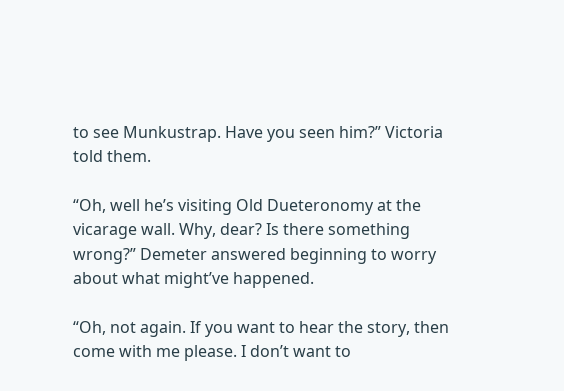to see Munkustrap. Have you seen him?” Victoria told them.

“Oh, well he’s visiting Old Dueteronomy at the vicarage wall. Why, dear? Is there something wrong?” Demeter answered beginning to worry about what might’ve happened.

“Oh, not again. If you want to hear the story, then come with me please. I don’t want to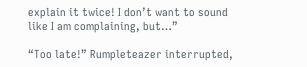explain it twice! I don’t want to sound like I am complaining, but…”

“Too late!” Rumpleteazer interrupted,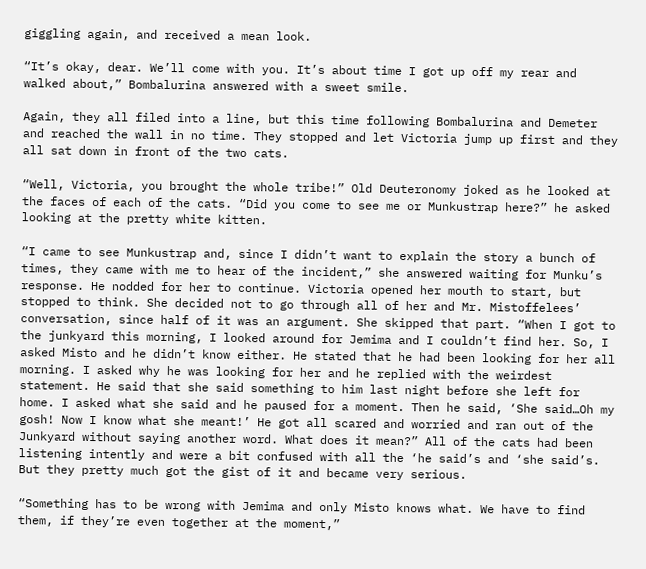giggling again, and received a mean look.

“It’s okay, dear. We’ll come with you. It’s about time I got up off my rear and walked about,” Bombalurina answered with a sweet smile.

Again, they all filed into a line, but this time following Bombalurina and Demeter and reached the wall in no time. They stopped and let Victoria jump up first and they all sat down in front of the two cats.

“Well, Victoria, you brought the whole tribe!” Old Deuteronomy joked as he looked at the faces of each of the cats. “Did you come to see me or Munkustrap here?” he asked looking at the pretty white kitten.

“I came to see Munkustrap and, since I didn’t want to explain the story a bunch of times, they came with me to hear of the incident,” she answered waiting for Munku’s response. He nodded for her to continue. Victoria opened her mouth to start, but stopped to think. She decided not to go through all of her and Mr. Mistoffelees’ conversation, since half of it was an argument. She skipped that part. “When I got to the junkyard this morning, I looked around for Jemima and I couldn’t find her. So, I asked Misto and he didn’t know either. He stated that he had been looking for her all morning. I asked why he was looking for her and he replied with the weirdest statement. He said that she said something to him last night before she left for home. I asked what she said and he paused for a moment. Then he said, ‘She said…Oh my gosh! Now I know what she meant!’ He got all scared and worried and ran out of the Junkyard without saying another word. What does it mean?” All of the cats had been listening intently and were a bit confused with all the ‘he said’s and ‘she said’s. But they pretty much got the gist of it and became very serious.

“Something has to be wrong with Jemima and only Misto knows what. We have to find them, if they’re even together at the moment,”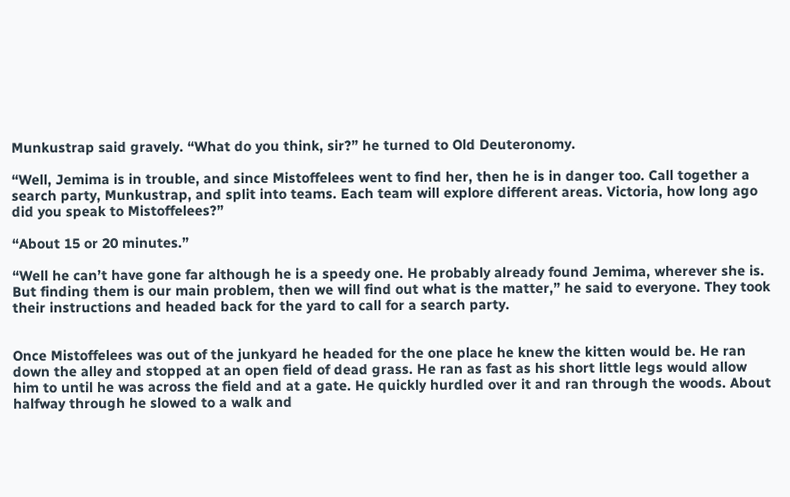Munkustrap said gravely. “What do you think, sir?” he turned to Old Deuteronomy.

“Well, Jemima is in trouble, and since Mistoffelees went to find her, then he is in danger too. Call together a search party, Munkustrap, and split into teams. Each team will explore different areas. Victoria, how long ago did you speak to Mistoffelees?”

“About 15 or 20 minutes.”

“Well he can’t have gone far although he is a speedy one. He probably already found Jemima, wherever she is. But finding them is our main problem, then we will find out what is the matter,” he said to everyone. They took their instructions and headed back for the yard to call for a search party.


Once Mistoffelees was out of the junkyard he headed for the one place he knew the kitten would be. He ran down the alley and stopped at an open field of dead grass. He ran as fast as his short little legs would allow him to until he was across the field and at a gate. He quickly hurdled over it and ran through the woods. About halfway through he slowed to a walk and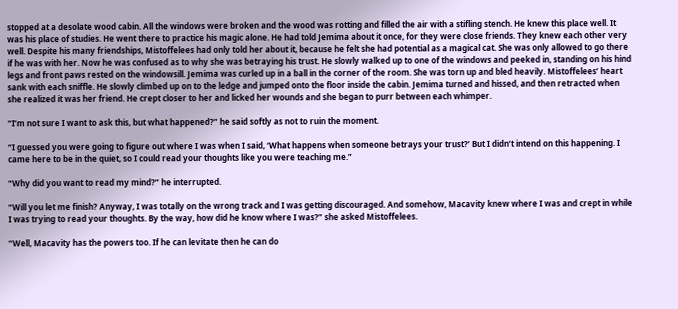stopped at a desolate wood cabin. All the windows were broken and the wood was rotting and filled the air with a stifling stench. He knew this place well. It was his place of studies. He went there to practice his magic alone. He had told Jemima about it once, for they were close friends. They knew each other very well. Despite his many friendships, Mistoffelees had only told her about it, because he felt she had potential as a magical cat. She was only allowed to go there if he was with her. Now he was confused as to why she was betraying his trust. He slowly walked up to one of the windows and peeked in, standing on his hind legs and front paws rested on the windowsill. Jemima was curled up in a ball in the corner of the room. She was torn up and bled heavily. Mistoffelees’ heart sank with each sniffle. He slowly climbed up on to the ledge and jumped onto the floor inside the cabin. Jemima turned and hissed, and then retracted when she realized it was her friend. He crept closer to her and licked her wounds and she began to purr between each whimper.

“I’m not sure I want to ask this, but what happened?” he said softly as not to ruin the moment.

“I guessed you were going to figure out where I was when I said, ‘What happens when someone betrays your trust?’ But I didn’t intend on this happening. I came here to be in the quiet, so I could read your thoughts like you were teaching me.”

“Why did you want to read my mind?” he interrupted.

“Will you let me finish? Anyway, I was totally on the wrong track and I was getting discouraged. And somehow, Macavity knew where I was and crept in while I was trying to read your thoughts. By the way, how did he know where I was?” she asked Mistoffelees.

“Well, Macavity has the powers too. If he can levitate then he can do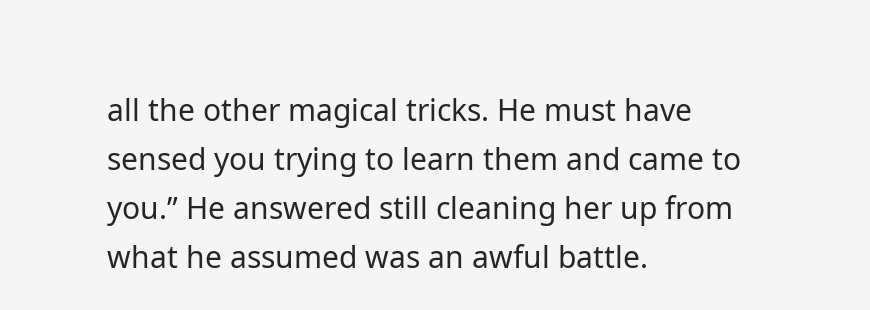all the other magical tricks. He must have sensed you trying to learn them and came to you.” He answered still cleaning her up from what he assumed was an awful battle.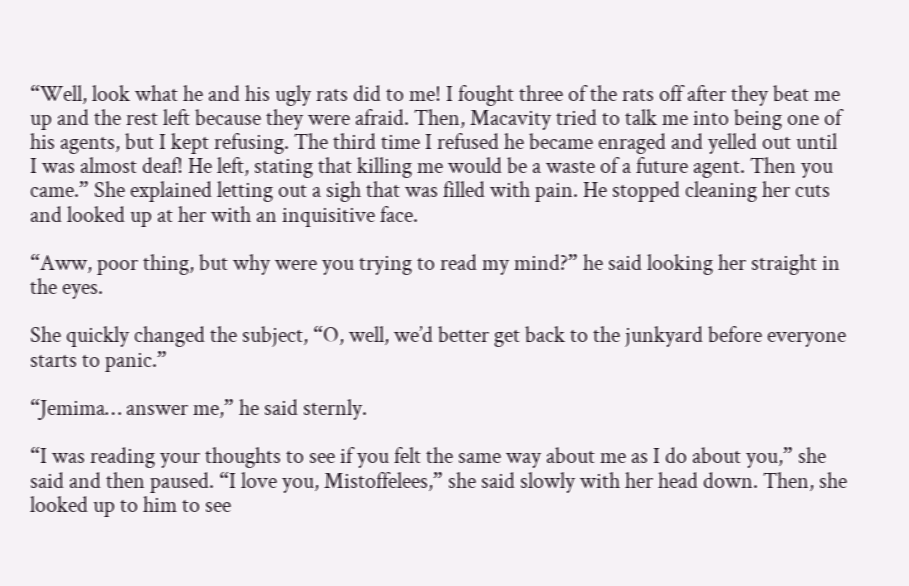“Well, look what he and his ugly rats did to me! I fought three of the rats off after they beat me up and the rest left because they were afraid. Then, Macavity tried to talk me into being one of his agents, but I kept refusing. The third time I refused he became enraged and yelled out until I was almost deaf! He left, stating that killing me would be a waste of a future agent. Then you came.” She explained letting out a sigh that was filled with pain. He stopped cleaning her cuts and looked up at her with an inquisitive face.

“Aww, poor thing, but why were you trying to read my mind?” he said looking her straight in the eyes.

She quickly changed the subject, “O, well, we’d better get back to the junkyard before everyone starts to panic.”

“Jemima… answer me,” he said sternly.

“I was reading your thoughts to see if you felt the same way about me as I do about you,” she said and then paused. “I love you, Mistoffelees,” she said slowly with her head down. Then, she looked up to him to see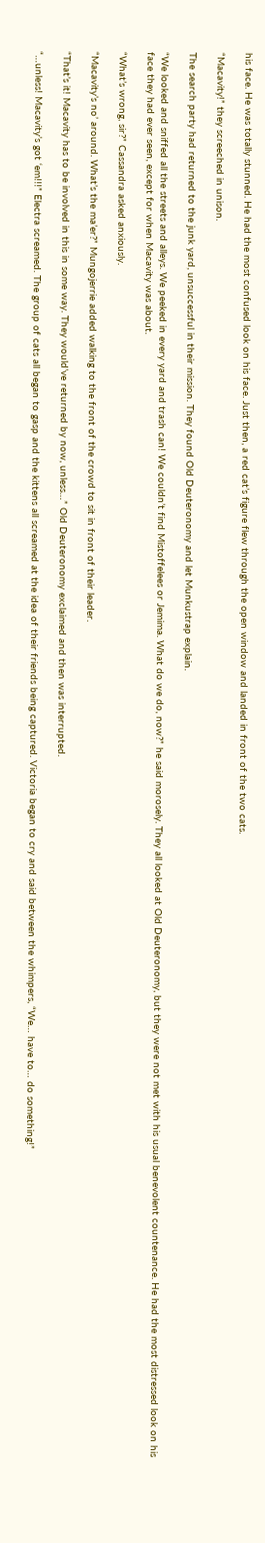his face. He was totally stunned. He had the most confused look on his face. Just then, a red cat’s figure flew through the open window and landed in front of the two cats.

“Macavity!” they screeched in unison.

The search party had returned to the junk yard, unsuccessful in their mission. They found Old Deuteronomy and let Munkustrap explain.

“We looked and sniffed all the streets and alleys. We peeked in every yard and trash can! We couldn’t find Mistoffelees or Jemima. What do we do, now?” he said morosely. They all looked at Old Deuteronomy, but they were not met with his usual benevolent countenance. He had the most distressed look on his face they had ever seen, except for when Macavity was about.

“What’s wrong, sir?” Cassandra asked anxiously.

“Macavity’s no’ around. What’s the ma’er?” Mungojerrie added walking to the front of the crowd to sit in front of their leader.

“That’s it! Macavity has to be involved in this in some way. They would’ve returned by now, unless…” Old Deuteronomy exclaimed and then was interrupted.

“…unless! Macavity’s got ‘em!!!” Electra screamed. The group of cats all began to gasp and the kittens all screamed at the idea of their friends being captured. Victoria began to cry and said between the whimpers, “We… have to… do something!”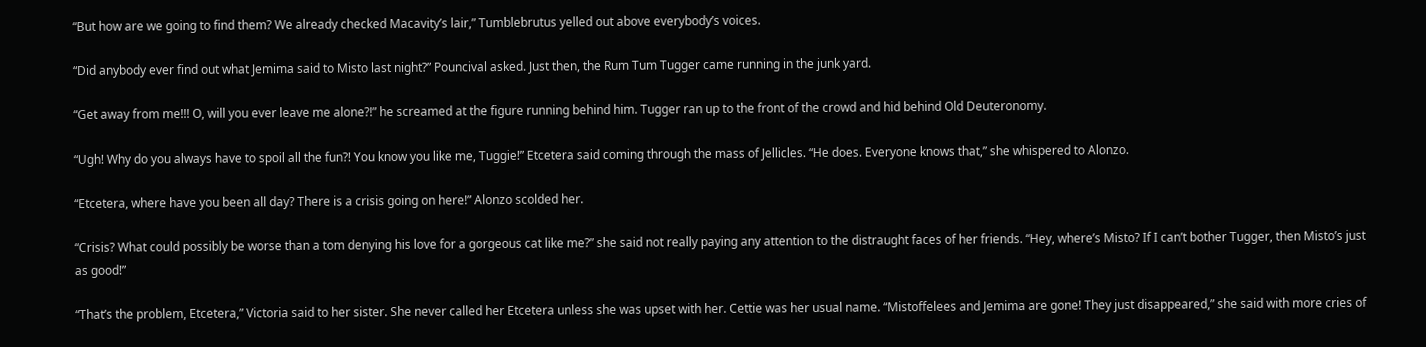“But how are we going to find them? We already checked Macavity’s lair,” Tumblebrutus yelled out above everybody’s voices.

“Did anybody ever find out what Jemima said to Misto last night?” Pouncival asked. Just then, the Rum Tum Tugger came running in the junk yard.

“Get away from me!!! O, will you ever leave me alone?!” he screamed at the figure running behind him. Tugger ran up to the front of the crowd and hid behind Old Deuteronomy.

“Ugh! Why do you always have to spoil all the fun?! You know you like me, Tuggie!” Etcetera said coming through the mass of Jellicles. “He does. Everyone knows that,” she whispered to Alonzo.

“Etcetera, where have you been all day? There is a crisis going on here!” Alonzo scolded her.

“Crisis? What could possibly be worse than a tom denying his love for a gorgeous cat like me?” she said not really paying any attention to the distraught faces of her friends. “Hey, where’s Misto? If I can’t bother Tugger, then Misto’s just as good!”

“That’s the problem, Etcetera,” Victoria said to her sister. She never called her Etcetera unless she was upset with her. Cettie was her usual name. “Mistoffelees and Jemima are gone! They just disappeared,” she said with more cries of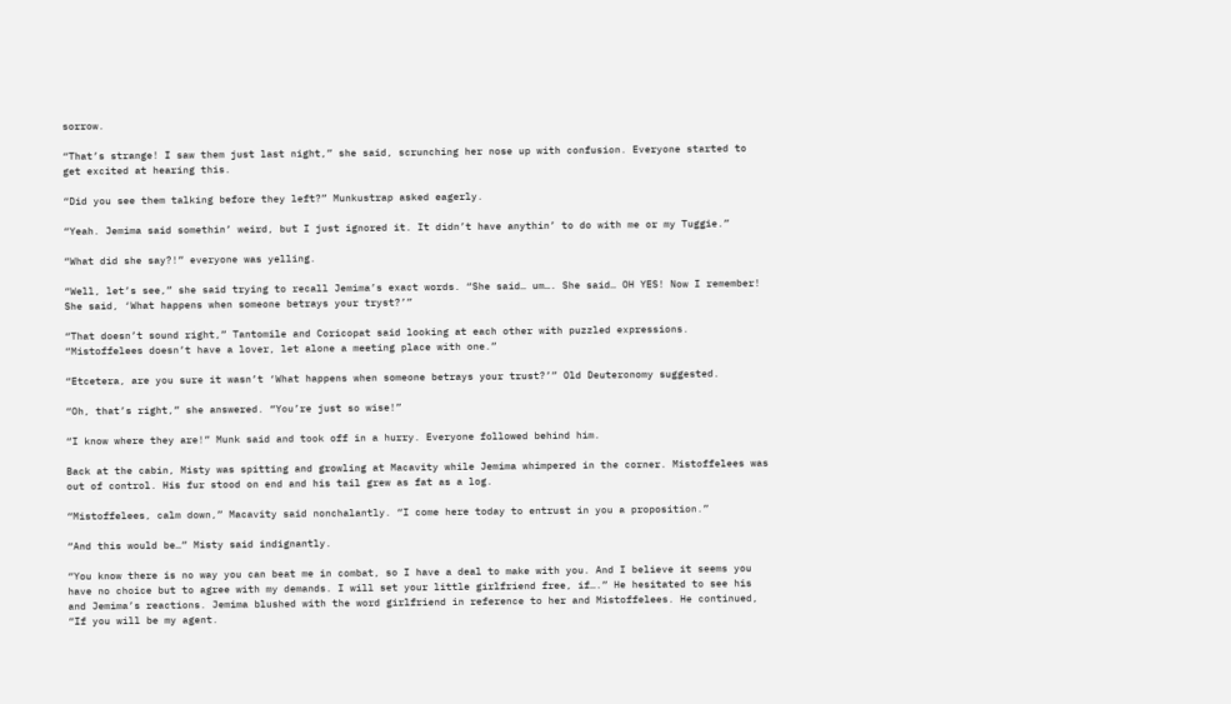sorrow.

“That’s strange! I saw them just last night,” she said, scrunching her nose up with confusion. Everyone started to get excited at hearing this.

“Did you see them talking before they left?” Munkustrap asked eagerly.

“Yeah. Jemima said somethin’ weird, but I just ignored it. It didn’t have anythin’ to do with me or my Tuggie.”

“What did she say?!” everyone was yelling.

“Well, let’s see,” she said trying to recall Jemima’s exact words. “She said… um…. She said… OH YES! Now I remember! She said, ‘What happens when someone betrays your tryst?’”

“That doesn’t sound right,” Tantomile and Coricopat said looking at each other with puzzled expressions. “Mistoffelees doesn’t have a lover, let alone a meeting place with one.”

“Etcetera, are you sure it wasn’t ‘What happens when someone betrays your trust?’” Old Deuteronomy suggested.

“Oh, that’s right,” she answered. “You’re just so wise!”

“I know where they are!” Munk said and took off in a hurry. Everyone followed behind him.

Back at the cabin, Misty was spitting and growling at Macavity while Jemima whimpered in the corner. Mistoffelees was out of control. His fur stood on end and his tail grew as fat as a log.

“Mistoffelees, calm down,” Macavity said nonchalantly. “I come here today to entrust in you a proposition.”

“And this would be…” Misty said indignantly.

“You know there is no way you can beat me in combat, so I have a deal to make with you. And I believe it seems you have no choice but to agree with my demands. I will set your little girlfriend free, if….” He hesitated to see his and Jemima’s reactions. Jemima blushed with the word girlfriend in reference to her and Mistoffelees. He continued, “If you will be my agent.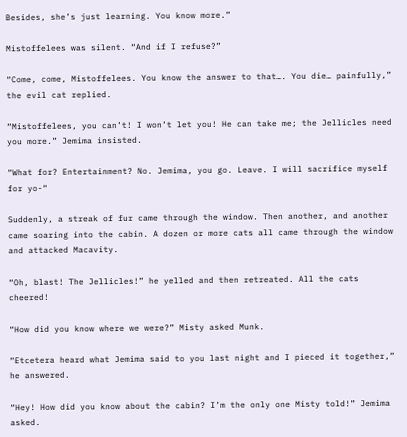Besides, she’s just learning. You know more.”

Mistoffelees was silent. “And if I refuse?”

“Come, come, Mistoffelees. You know the answer to that…. You die… painfully,” the evil cat replied.

“Mistoffelees, you can’t! I won’t let you! He can take me; the Jellicles need you more.” Jemima insisted.

“What for? Entertainment? No. Jemima, you go. Leave. I will sacrifice myself for yo-“

Suddenly, a streak of fur came through the window. Then another, and another came soaring into the cabin. A dozen or more cats all came through the window and attacked Macavity.

“Oh, blast! The Jellicles!” he yelled and then retreated. All the cats cheered!

“How did you know where we were?” Misty asked Munk.

“Etcetera heard what Jemima said to you last night and I pieced it together,” he answered.

“Hey! How did you know about the cabin? I’m the only one Misty told!” Jemima asked.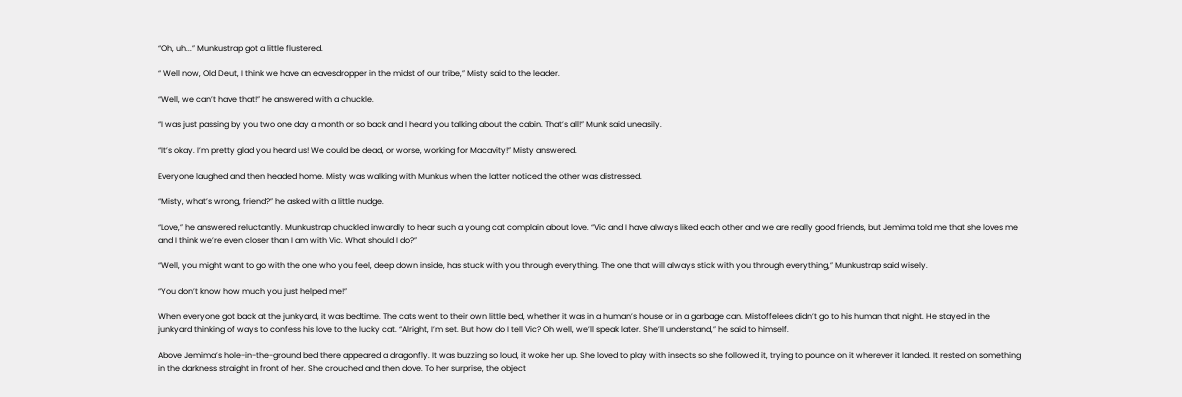“Oh, uh...” Munkustrap got a little flustered.

“ Well now, Old Deut, I think we have an eavesdropper in the midst of our tribe,” Misty said to the leader.

“Well, we can’t have that!” he answered with a chuckle.

“I was just passing by you two one day a month or so back and I heard you talking about the cabin. That’s all!” Munk said uneasily.

“It’s okay. I’m pretty glad you heard us! We could be dead, or worse, working for Macavity!” Misty answered.

Everyone laughed and then headed home. Misty was walking with Munkus when the latter noticed the other was distressed.

“Misty, what’s wrong, friend?” he asked with a little nudge.

“Love,” he answered reluctantly. Munkustrap chuckled inwardly to hear such a young cat complain about love. “Vic and I have always liked each other and we are really good friends, but Jemima told me that she loves me and I think we’re even closer than I am with Vic. What should I do?”

“Well, you might want to go with the one who you feel, deep down inside, has stuck with you through everything. The one that will always stick with you through everything,” Munkustrap said wisely.

“You don’t know how much you just helped me!”

When everyone got back at the junkyard, it was bedtime. The cats went to their own little bed, whether it was in a human’s house or in a garbage can. Mistoffelees didn’t go to his human that night. He stayed in the junkyard thinking of ways to confess his love to the lucky cat. “Alright, I’m set. But how do I tell Vic? Oh well, we’ll speak later. She’ll understand,” he said to himself.

Above Jemima’s hole-in-the-ground bed there appeared a dragonfly. It was buzzing so loud, it woke her up. She loved to play with insects so she followed it, trying to pounce on it wherever it landed. It rested on something in the darkness straight in front of her. She crouched and then dove. To her surprise, the object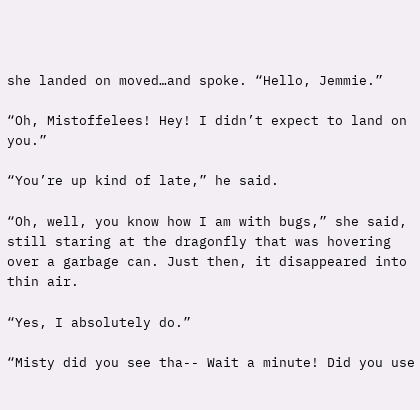she landed on moved…and spoke. “Hello, Jemmie.”

“Oh, Mistoffelees! Hey! I didn’t expect to land on you.”

“You’re up kind of late,” he said.

“Oh, well, you know how I am with bugs,” she said, still staring at the dragonfly that was hovering over a garbage can. Just then, it disappeared into thin air.

“Yes, I absolutely do.”

“Misty did you see tha-- Wait a minute! Did you use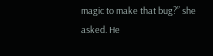magic to make that bug?” she asked. He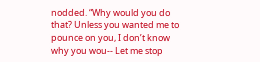nodded. “Why would you do that? Unless you wanted me to pounce on you, I don’t know why you wou-- Let me stop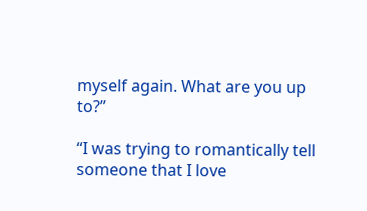myself again. What are you up to?”

“I was trying to romantically tell someone that I love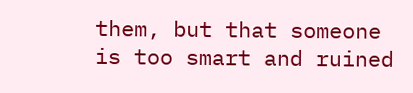them, but that someone is too smart and ruined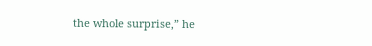the whole surprise,” he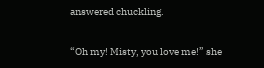answered chuckling.

“Oh my! Misty, you love me!” she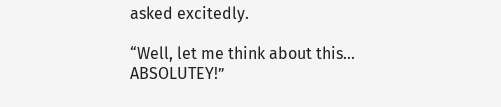asked excitedly.

“Well, let me think about this… ABSOLUTEY!”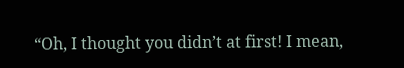“Oh, I thought you didn’t at first! I mean,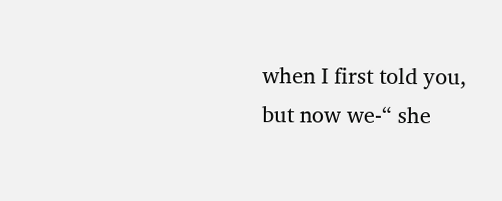when I first told you, but now we-“ she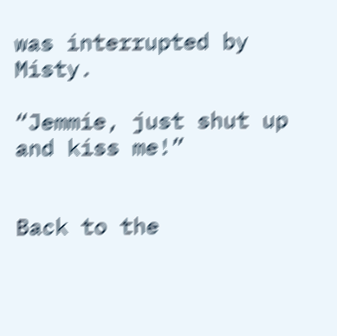was interrupted by Misty.

“Jemmie, just shut up and kiss me!”


Back to the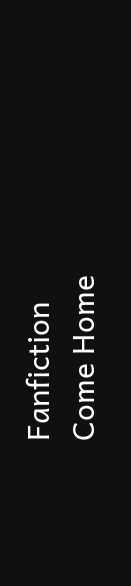Fanfiction
Come Home